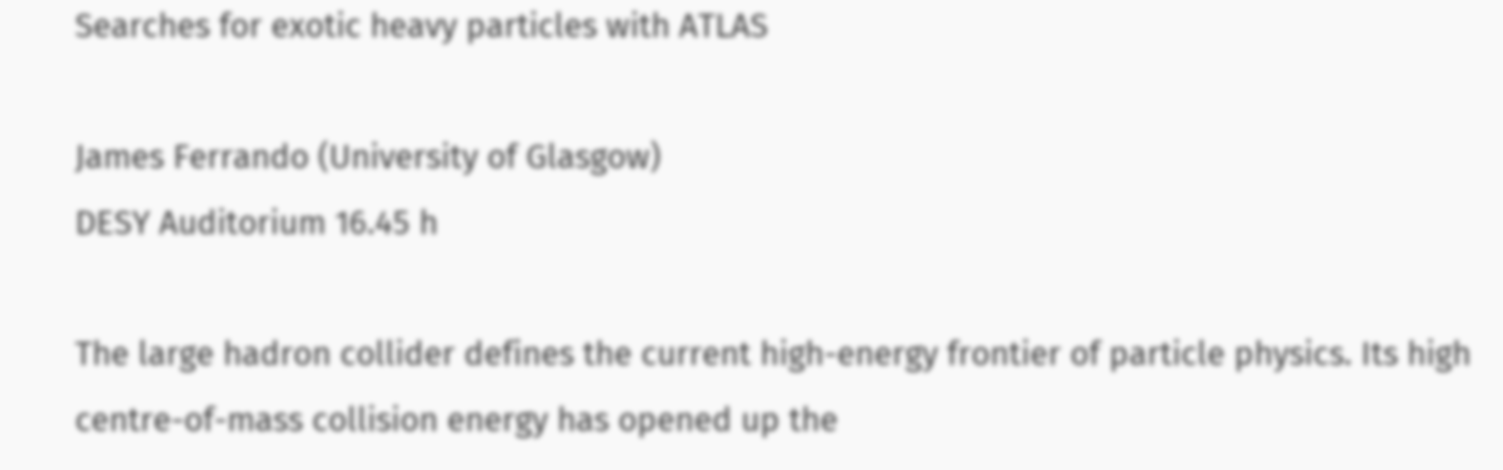Searches for exotic heavy particles with ATLAS

James Ferrando (University of Glasgow)
DESY Auditorium 16.45 h

The large hadron collider defines the current high-energy frontier of particle physics. Its high centre-of-mass collision energy has opened up the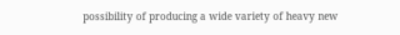possibility of producing a wide variety of heavy new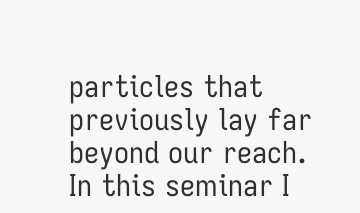particles that previously lay far beyond our reach. In this seminar I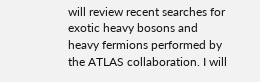will review recent searches for exotic heavy bosons and heavy fermions performed by the ATLAS collaboration. I will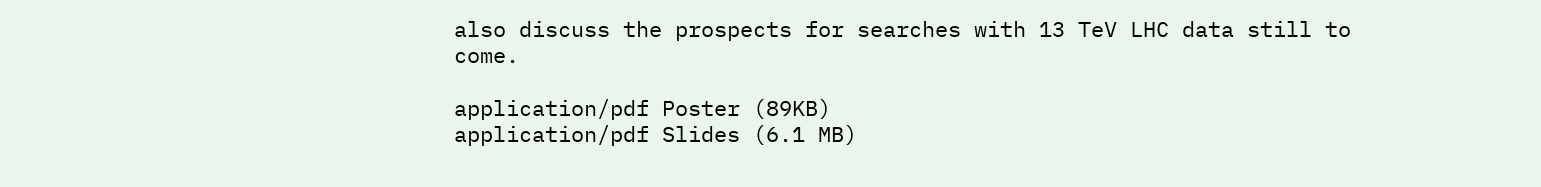also discuss the prospects for searches with 13 TeV LHC data still to come.

application/pdf Poster (89KB)
application/pdf Slides (6.1 MB)